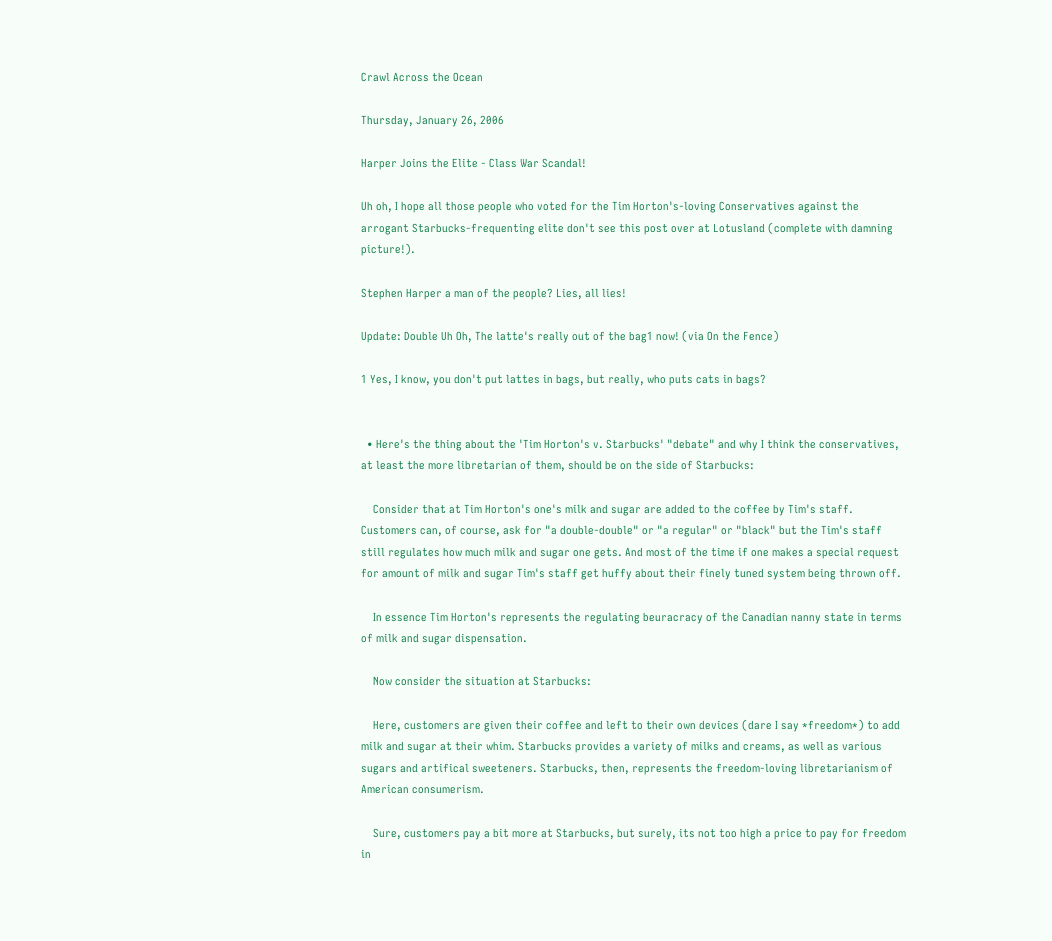Crawl Across the Ocean

Thursday, January 26, 2006

Harper Joins the Elite - Class War Scandal!

Uh oh, I hope all those people who voted for the Tim Horton's-loving Conservatives against the arrogant Starbucks-frequenting elite don't see this post over at Lotusland (complete with damning picture!).

Stephen Harper a man of the people? Lies, all lies!

Update: Double Uh Oh, The latte's really out of the bag1 now! (via On the Fence)

1 Yes, I know, you don't put lattes in bags, but really, who puts cats in bags?


  • Here's the thing about the 'Tim Horton's v. Starbucks' "debate" and why I think the conservatives, at least the more libretarian of them, should be on the side of Starbucks:

    Consider that at Tim Horton's one's milk and sugar are added to the coffee by Tim's staff. Customers can, of course, ask for "a double-double" or "a regular" or "black" but the Tim's staff still regulates how much milk and sugar one gets. And most of the time if one makes a special request for amount of milk and sugar Tim's staff get huffy about their finely tuned system being thrown off.

    In essence Tim Horton's represents the regulating beuracracy of the Canadian nanny state in terms of milk and sugar dispensation.

    Now consider the situation at Starbucks:

    Here, customers are given their coffee and left to their own devices (dare I say *freedom*) to add milk and sugar at their whim. Starbucks provides a variety of milks and creams, as well as various sugars and artifical sweeteners. Starbucks, then, represents the freedom-loving libretarianism of American consumerism.

    Sure, customers pay a bit more at Starbucks, but surely, its not too high a price to pay for freedom in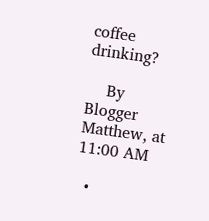coffee drinking?

    By Blogger Matthew, at 11:00 AM

  •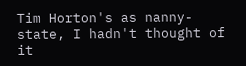Tim Horton's as nanny-state, I hadn't thought of it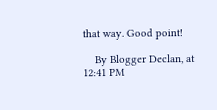that way. Good point!

    By Blogger Declan, at 12:41 PM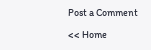Post a Comment

<< Home